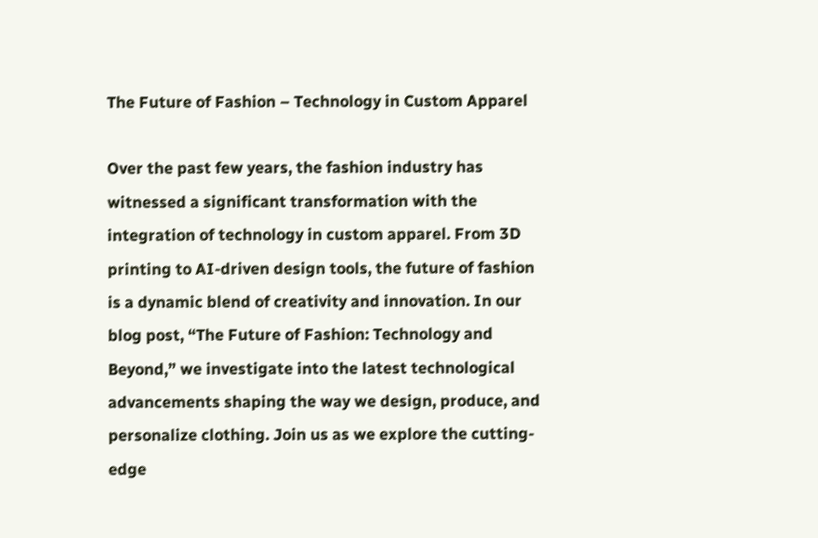The Future of Fashion – Technology in Custom Apparel

Over the past few years, the fashion industry has witnessed a significant transformation with the integration of technology in custom apparel. From 3D printing to AI-driven design tools, the future of fashion is a dynamic blend of creativity and innovation. In our blog post, “The Future of Fashion: Technology and Beyond,” we investigate into the latest technological advancements shaping the way we design, produce, and personalize clothing. Join us as we explore the cutting-edge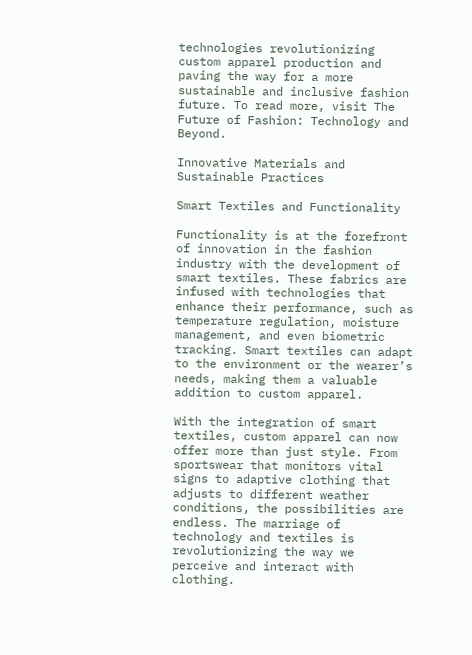technologies revolutionizing custom apparel production and paving the way for a more sustainable and inclusive fashion future. To read more, visit The Future of Fashion: Technology and Beyond.

Innovative Materials and Sustainable Practices

Smart Textiles and Functionality

Functionality is at the forefront of innovation in the fashion industry with the development of smart textiles. These fabrics are infused with technologies that enhance their performance, such as temperature regulation, moisture management, and even biometric tracking. Smart textiles can adapt to the environment or the wearer’s needs, making them a valuable addition to custom apparel.

With the integration of smart textiles, custom apparel can now offer more than just style. From sportswear that monitors vital signs to adaptive clothing that adjusts to different weather conditions, the possibilities are endless. The marriage of technology and textiles is revolutionizing the way we perceive and interact with clothing.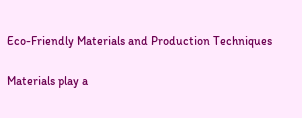Eco-Friendly Materials and Production Techniques

Materials play a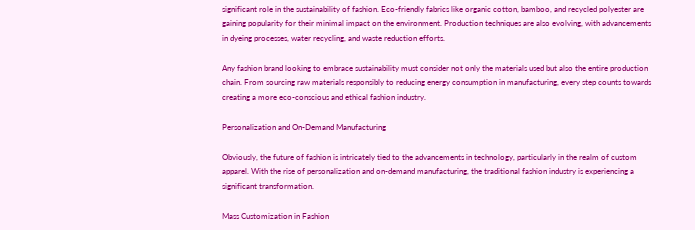significant role in the sustainability of fashion. Eco-friendly fabrics like organic cotton, bamboo, and recycled polyester are gaining popularity for their minimal impact on the environment. Production techniques are also evolving, with advancements in dyeing processes, water recycling, and waste reduction efforts.

Any fashion brand looking to embrace sustainability must consider not only the materials used but also the entire production chain. From sourcing raw materials responsibly to reducing energy consumption in manufacturing, every step counts towards creating a more eco-conscious and ethical fashion industry.

Personalization and On-Demand Manufacturing

Obviously, the future of fashion is intricately tied to the advancements in technology, particularly in the realm of custom apparel. With the rise of personalization and on-demand manufacturing, the traditional fashion industry is experiencing a significant transformation.

Mass Customization in Fashion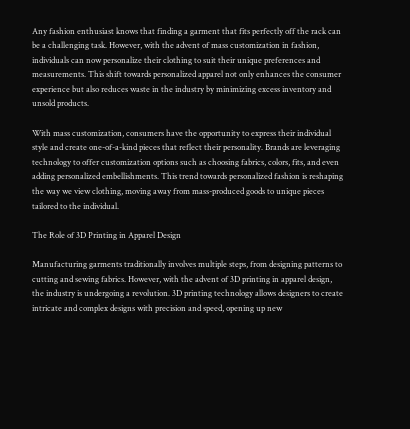Any fashion enthusiast knows that finding a garment that fits perfectly off the rack can be a challenging task. However, with the advent of mass customization in fashion, individuals can now personalize their clothing to suit their unique preferences and measurements. This shift towards personalized apparel not only enhances the consumer experience but also reduces waste in the industry by minimizing excess inventory and unsold products.

With mass customization, consumers have the opportunity to express their individual style and create one-of-a-kind pieces that reflect their personality. Brands are leveraging technology to offer customization options such as choosing fabrics, colors, fits, and even adding personalized embellishments. This trend towards personalized fashion is reshaping the way we view clothing, moving away from mass-produced goods to unique pieces tailored to the individual.

The Role of 3D Printing in Apparel Design

Manufacturing garments traditionally involves multiple steps, from designing patterns to cutting and sewing fabrics. However, with the advent of 3D printing in apparel design, the industry is undergoing a revolution. 3D printing technology allows designers to create intricate and complex designs with precision and speed, opening up new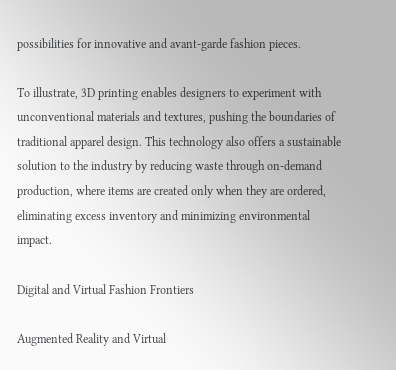possibilities for innovative and avant-garde fashion pieces.

To illustrate, 3D printing enables designers to experiment with unconventional materials and textures, pushing the boundaries of traditional apparel design. This technology also offers a sustainable solution to the industry by reducing waste through on-demand production, where items are created only when they are ordered, eliminating excess inventory and minimizing environmental impact.

Digital and Virtual Fashion Frontiers

Augmented Reality and Virtual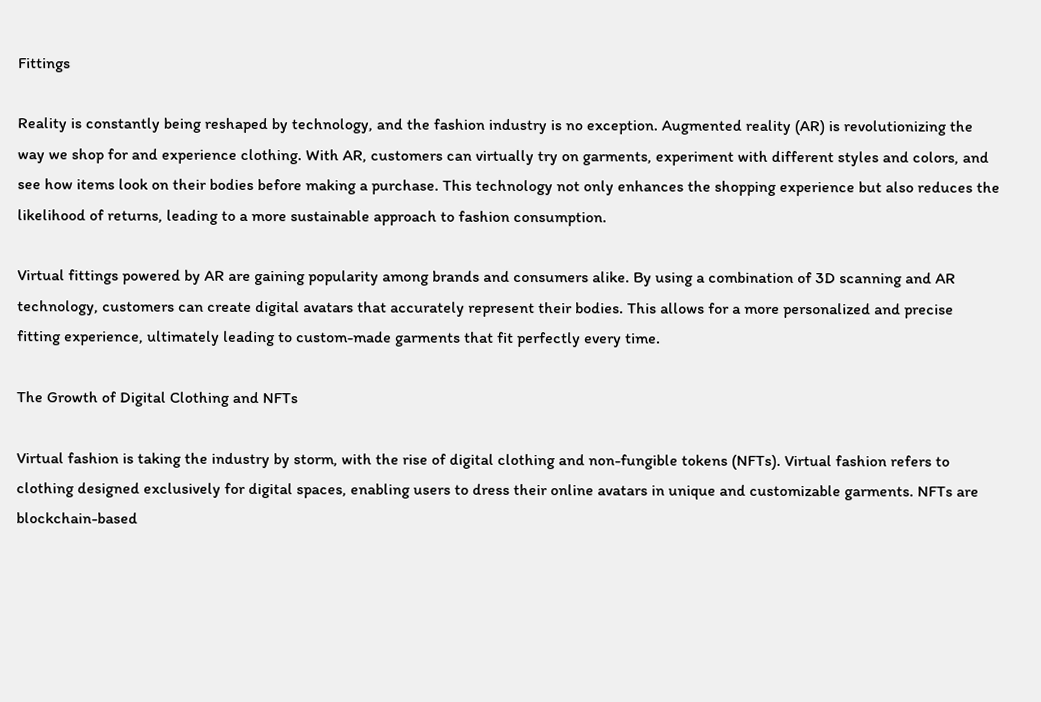Fittings

Reality is constantly being reshaped by technology, and the fashion industry is no exception. Augmented reality (AR) is revolutionizing the way we shop for and experience clothing. With AR, customers can virtually try on garments, experiment with different styles and colors, and see how items look on their bodies before making a purchase. This technology not only enhances the shopping experience but also reduces the likelihood of returns, leading to a more sustainable approach to fashion consumption.

Virtual fittings powered by AR are gaining popularity among brands and consumers alike. By using a combination of 3D scanning and AR technology, customers can create digital avatars that accurately represent their bodies. This allows for a more personalized and precise fitting experience, ultimately leading to custom-made garments that fit perfectly every time.

The Growth of Digital Clothing and NFTs

Virtual fashion is taking the industry by storm, with the rise of digital clothing and non-fungible tokens (NFTs). Virtual fashion refers to clothing designed exclusively for digital spaces, enabling users to dress their online avatars in unique and customizable garments. NFTs are blockchain-based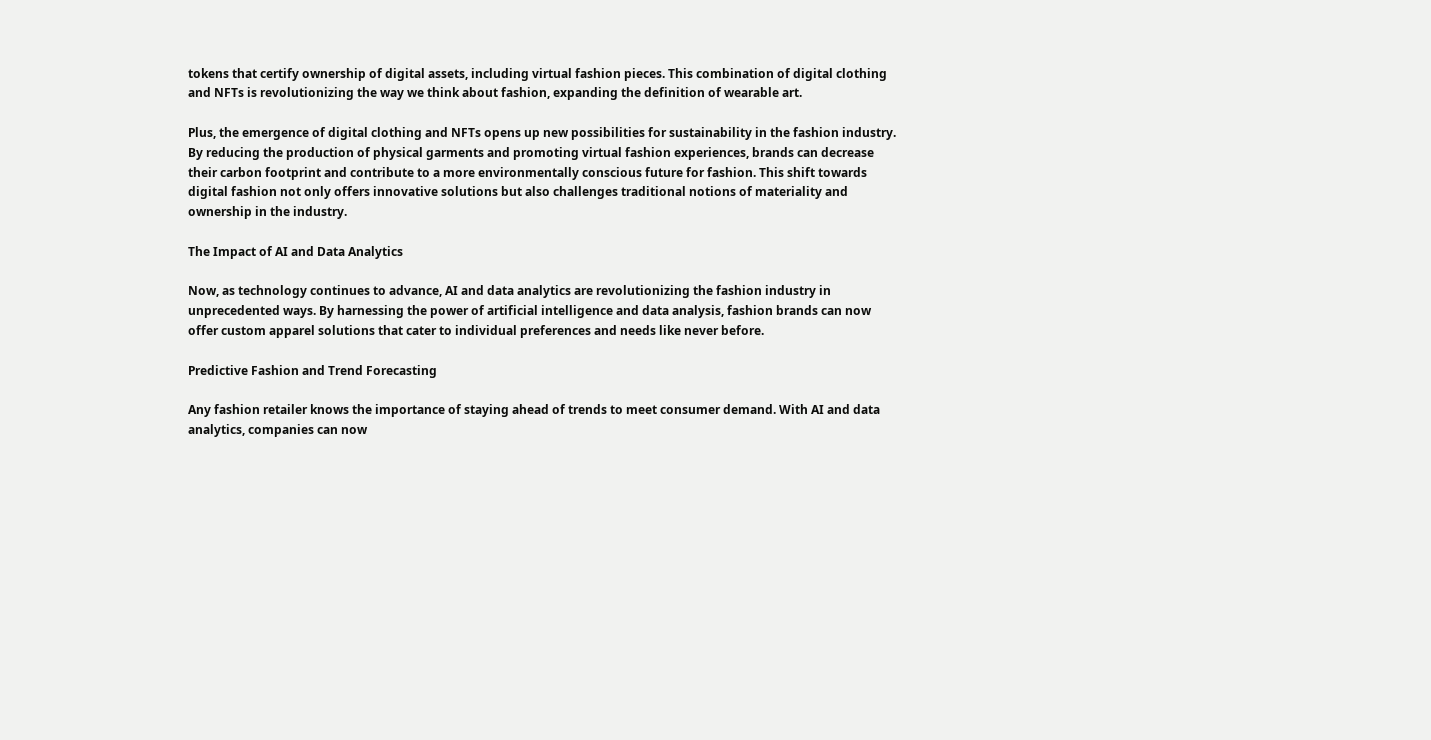tokens that certify ownership of digital assets, including virtual fashion pieces. This combination of digital clothing and NFTs is revolutionizing the way we think about fashion, expanding the definition of wearable art.

Plus, the emergence of digital clothing and NFTs opens up new possibilities for sustainability in the fashion industry. By reducing the production of physical garments and promoting virtual fashion experiences, brands can decrease their carbon footprint and contribute to a more environmentally conscious future for fashion. This shift towards digital fashion not only offers innovative solutions but also challenges traditional notions of materiality and ownership in the industry.

The Impact of AI and Data Analytics

Now, as technology continues to advance, AI and data analytics are revolutionizing the fashion industry in unprecedented ways. By harnessing the power of artificial intelligence and data analysis, fashion brands can now offer custom apparel solutions that cater to individual preferences and needs like never before.

Predictive Fashion and Trend Forecasting

Any fashion retailer knows the importance of staying ahead of trends to meet consumer demand. With AI and data analytics, companies can now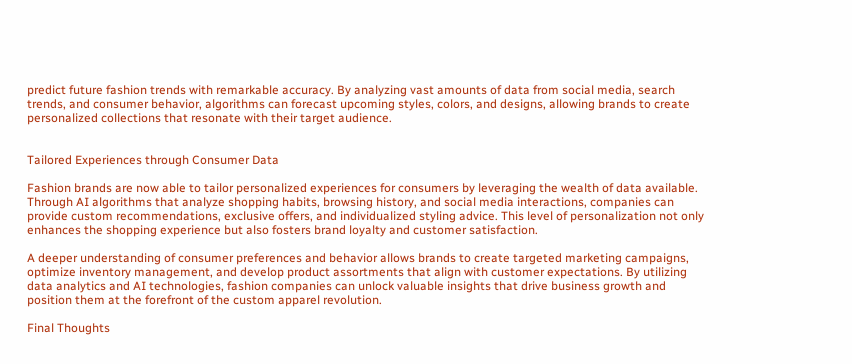predict future fashion trends with remarkable accuracy. By analyzing vast amounts of data from social media, search trends, and consumer behavior, algorithms can forecast upcoming styles, colors, and designs, allowing brands to create personalized collections that resonate with their target audience.


Tailored Experiences through Consumer Data

Fashion brands are now able to tailor personalized experiences for consumers by leveraging the wealth of data available. Through AI algorithms that analyze shopping habits, browsing history, and social media interactions, companies can provide custom recommendations, exclusive offers, and individualized styling advice. This level of personalization not only enhances the shopping experience but also fosters brand loyalty and customer satisfaction.

A deeper understanding of consumer preferences and behavior allows brands to create targeted marketing campaigns, optimize inventory management, and develop product assortments that align with customer expectations. By utilizing data analytics and AI technologies, fashion companies can unlock valuable insights that drive business growth and position them at the forefront of the custom apparel revolution.

Final Thoughts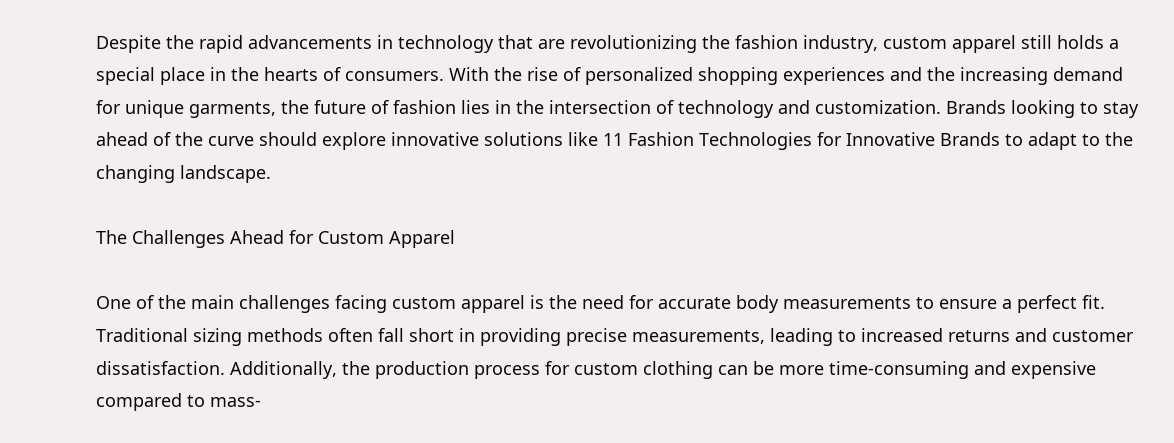Despite the rapid advancements in technology that are revolutionizing the fashion industry, custom apparel still holds a special place in the hearts of consumers. With the rise of personalized shopping experiences and the increasing demand for unique garments, the future of fashion lies in the intersection of technology and customization. Brands looking to stay ahead of the curve should explore innovative solutions like 11 Fashion Technologies for Innovative Brands to adapt to the changing landscape.

The Challenges Ahead for Custom Apparel

One of the main challenges facing custom apparel is the need for accurate body measurements to ensure a perfect fit. Traditional sizing methods often fall short in providing precise measurements, leading to increased returns and customer dissatisfaction. Additionally, the production process for custom clothing can be more time-consuming and expensive compared to mass-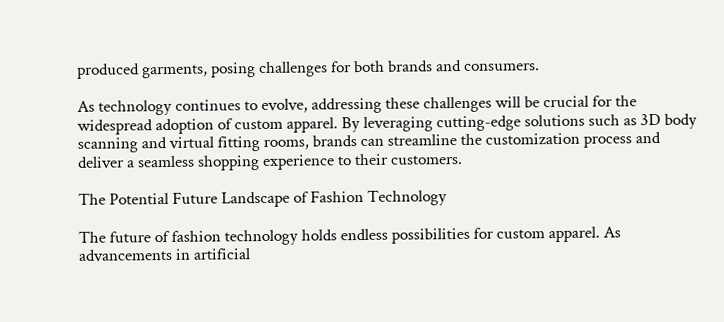produced garments, posing challenges for both brands and consumers.

As technology continues to evolve, addressing these challenges will be crucial for the widespread adoption of custom apparel. By leveraging cutting-edge solutions such as 3D body scanning and virtual fitting rooms, brands can streamline the customization process and deliver a seamless shopping experience to their customers.

The Potential Future Landscape of Fashion Technology

The future of fashion technology holds endless possibilities for custom apparel. As advancements in artificial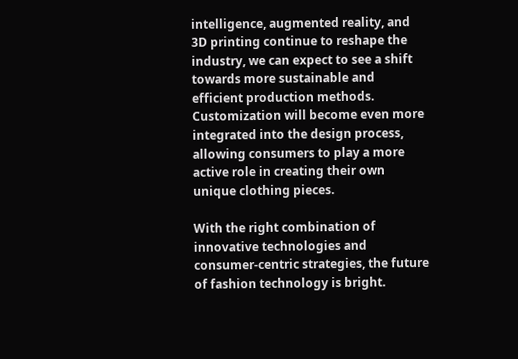intelligence, augmented reality, and 3D printing continue to reshape the industry, we can expect to see a shift towards more sustainable and efficient production methods. Customization will become even more integrated into the design process, allowing consumers to play a more active role in creating their own unique clothing pieces.

With the right combination of innovative technologies and consumer-centric strategies, the future of fashion technology is bright.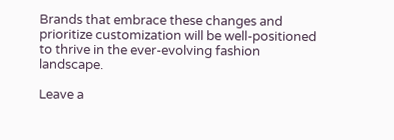Brands that embrace these changes and prioritize customization will be well-positioned to thrive in the ever-evolving fashion landscape.

Leave a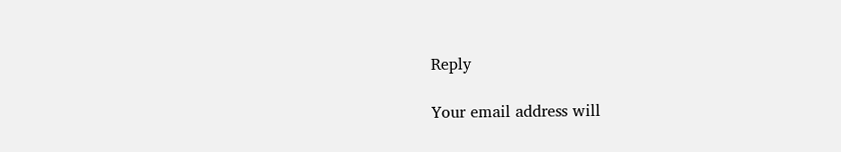Reply

Your email address will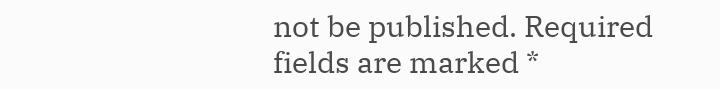not be published. Required fields are marked *